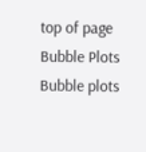top of page
Bubble Plots
Bubble plots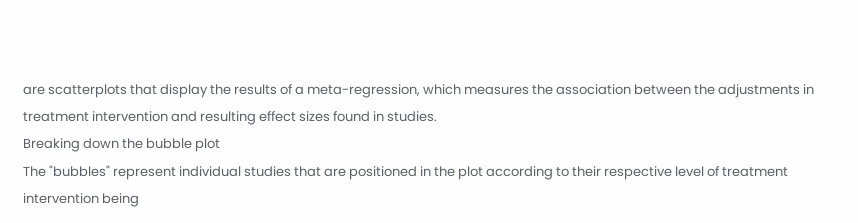are scatterplots that display the results of a meta-regression, which measures the association between the adjustments in treatment intervention and resulting effect sizes found in studies.
Breaking down the bubble plot
The "bubbles" represent individual studies that are positioned in the plot according to their respective level of treatment intervention being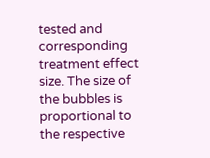tested and corresponding treatment effect size. The size of the bubbles is proportional to the respective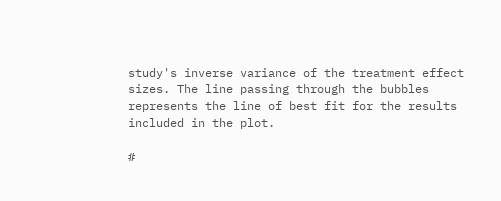study's inverse variance of the treatment effect sizes. The line passing through the bubbles represents the line of best fit for the results included in the plot.

#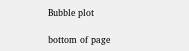Bubble plot

bottom of page